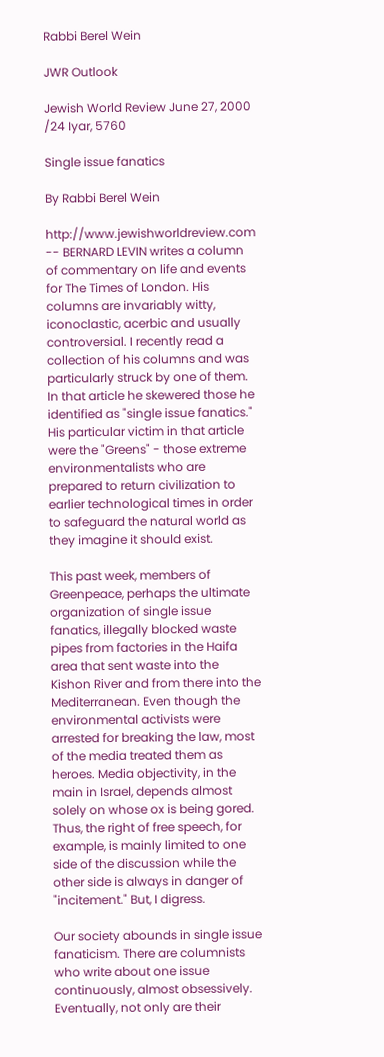Rabbi Berel Wein

JWR Outlook

Jewish World Review June 27, 2000 /24 Iyar, 5760

Single issue fanatics

By Rabbi Berel Wein

http://www.jewishworldreview.com -- BERNARD LEVIN writes a column of commentary on life and events for The Times of London. His columns are invariably witty, iconoclastic, acerbic and usually controversial. I recently read a collection of his columns and was particularly struck by one of them. In that article he skewered those he identified as "single issue fanatics." His particular victim in that article were the "Greens" - those extreme environmentalists who are prepared to return civilization to earlier technological times in order to safeguard the natural world as they imagine it should exist.

This past week, members of Greenpeace, perhaps the ultimate organization of single issue fanatics, illegally blocked waste pipes from factories in the Haifa area that sent waste into the Kishon River and from there into the Mediterranean. Even though the environmental activists were arrested for breaking the law, most of the media treated them as heroes. Media objectivity, in the main in Israel, depends almost solely on whose ox is being gored. Thus, the right of free speech, for example, is mainly limited to one side of the discussion while the other side is always in danger of "incitement." But, I digress.

Our society abounds in single issue fanaticism. There are columnists who write about one issue continuously, almost obsessively. Eventually, not only are their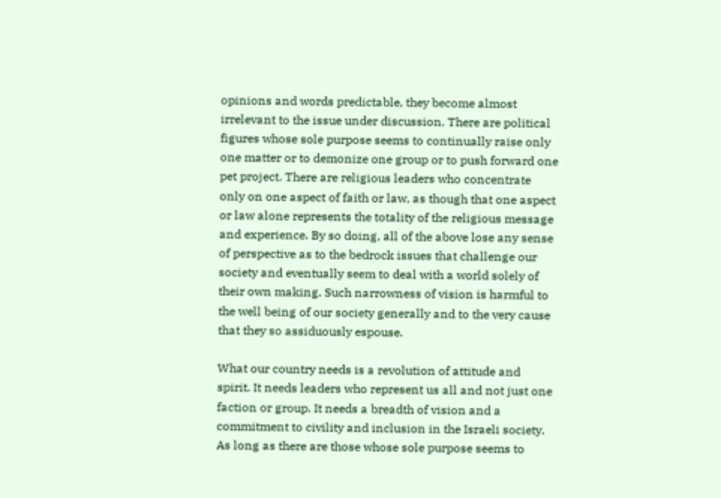opinions and words predictable, they become almost irrelevant to the issue under discussion. There are political figures whose sole purpose seems to continually raise only one matter or to demonize one group or to push forward one pet project. There are religious leaders who concentrate only on one aspect of faith or law, as though that one aspect or law alone represents the totality of the religious message and experience. By so doing, all of the above lose any sense of perspective as to the bedrock issues that challenge our society and eventually seem to deal with a world solely of their own making. Such narrowness of vision is harmful to the well being of our society generally and to the very cause that they so assiduously espouse.

What our country needs is a revolution of attitude and spirit. It needs leaders who represent us all and not just one faction or group. It needs a breadth of vision and a commitment to civility and inclusion in the Israeli society. As long as there are those whose sole purpose seems to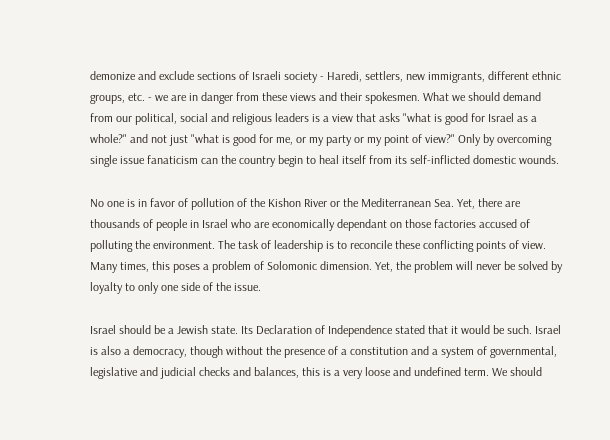demonize and exclude sections of Israeli society - Haredi, settlers, new immigrants, different ethnic groups, etc. - we are in danger from these views and their spokesmen. What we should demand from our political, social and religious leaders is a view that asks "what is good for Israel as a whole?" and not just "what is good for me, or my party or my point of view?" Only by overcoming single issue fanaticism can the country begin to heal itself from its self-inflicted domestic wounds.

No one is in favor of pollution of the Kishon River or the Mediterranean Sea. Yet, there are thousands of people in Israel who are economically dependant on those factories accused of polluting the environment. The task of leadership is to reconcile these conflicting points of view. Many times, this poses a problem of Solomonic dimension. Yet, the problem will never be solved by loyalty to only one side of the issue.

Israel should be a Jewish state. Its Declaration of Independence stated that it would be such. Israel is also a democracy, though without the presence of a constitution and a system of governmental, legislative and judicial checks and balances, this is a very loose and undefined term. We should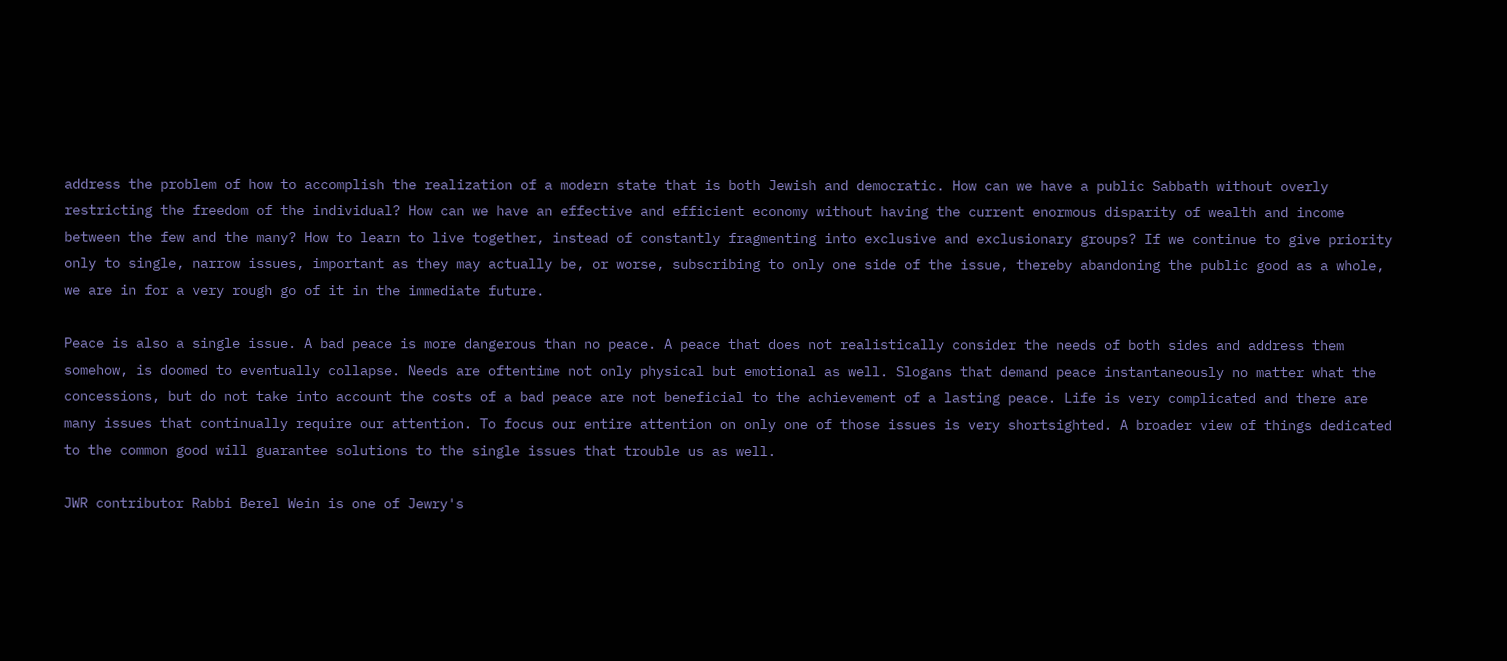address the problem of how to accomplish the realization of a modern state that is both Jewish and democratic. How can we have a public Sabbath without overly restricting the freedom of the individual? How can we have an effective and efficient economy without having the current enormous disparity of wealth and income between the few and the many? How to learn to live together, instead of constantly fragmenting into exclusive and exclusionary groups? If we continue to give priority only to single, narrow issues, important as they may actually be, or worse, subscribing to only one side of the issue, thereby abandoning the public good as a whole, we are in for a very rough go of it in the immediate future.

Peace is also a single issue. A bad peace is more dangerous than no peace. A peace that does not realistically consider the needs of both sides and address them somehow, is doomed to eventually collapse. Needs are oftentime not only physical but emotional as well. Slogans that demand peace instantaneously no matter what the concessions, but do not take into account the costs of a bad peace are not beneficial to the achievement of a lasting peace. Life is very complicated and there are many issues that continually require our attention. To focus our entire attention on only one of those issues is very shortsighted. A broader view of things dedicated to the common good will guarantee solutions to the single issues that trouble us as well.

JWR contributor Rabbi Berel Wein is one of Jewry's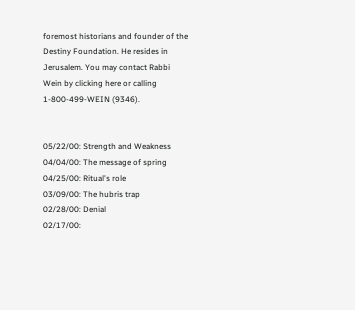foremost historians and founder of the Destiny Foundation. He resides in Jerusalem. You may contact Rabbi Wein by clicking here or calling 1-800-499-WEIN (9346).


05/22/00: Strength and Weakness
04/04/00: The message of spring
04/25/00: Ritual's role
03/09/00: The hubris trap
02/28/00: Denial
02/17/00: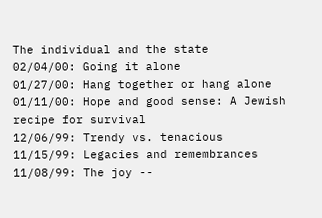The individual and the state
02/04/00: Going it alone
01/27/00: Hang together or hang alone
01/11/00: Hope and good sense: A Jewish recipe for survival
12/06/99: Trendy vs. tenacious
11/15/99: Legacies and remembrances
11/08/99: The joy --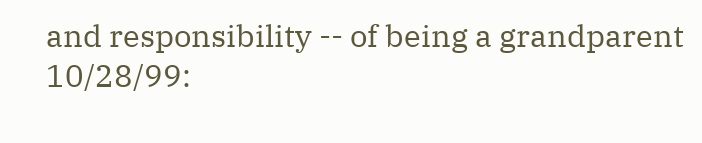and responsibility -- of being a grandparent
10/28/99: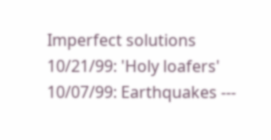Imperfect solutions
10/21/99: 'Holy loafers'
10/07/99: Earthquakes ---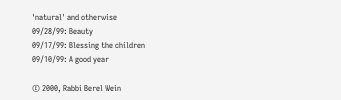'natural' and otherwise
09/28/99: Beauty
09/17/99: Blessing the children
09/10/99: A good year

© 2000, Rabbi Berel Wein